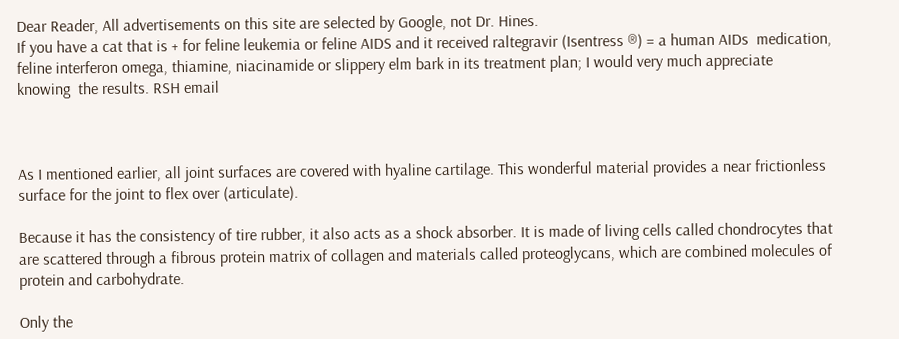Dear Reader, All advertisements on this site are selected by Google, not Dr. Hines.
If you have a cat that is + for feline leukemia or feline AIDS and it received raltegravir (Isentress ®) = a human AIDs  medication,
feline interferon omega, thiamine, niacinamide or slippery elm bark in its treatment plan; I would very much appreciate
knowing  the results. RSH email



As I mentioned earlier, all joint surfaces are covered with hyaline cartilage. This wonderful material provides a near frictionless surface for the joint to flex over (articulate).

Because it has the consistency of tire rubber, it also acts as a shock absorber. It is made of living cells called chondrocytes that are scattered through a fibrous protein matrix of collagen and materials called proteoglycans, which are combined molecules of protein and carbohydrate.

Only the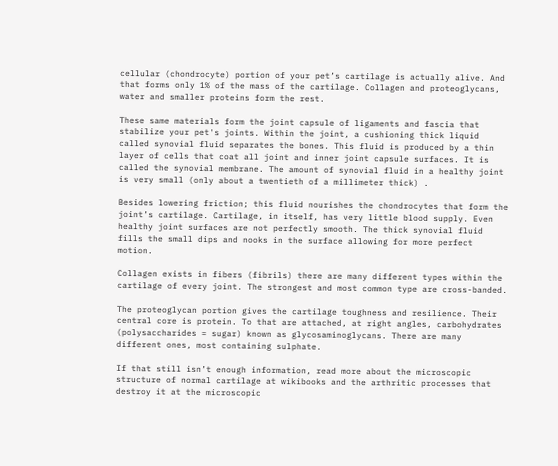cellular (chondrocyte) portion of your pet’s cartilage is actually alive. And that forms only 1% of the mass of the cartilage. Collagen and proteoglycans, water and smaller proteins form the rest.

These same materials form the joint capsule of ligaments and fascia that stabilize your pet's joints. Within the joint, a cushioning thick liquid called synovial fluid separates the bones. This fluid is produced by a thin layer of cells that coat all joint and inner joint capsule surfaces. It is called the synovial membrane. The amount of synovial fluid in a healthy joint is very small (only about a twentieth of a millimeter thick) .

Besides lowering friction; this fluid nourishes the chondrocytes that form the joint’s cartilage. Cartilage, in itself, has very little blood supply. Even healthy joint surfaces are not perfectly smooth. The thick synovial fluid fills the small dips and nooks in the surface allowing for more perfect motion.

Collagen exists in fibers (fibrils) there are many different types within the cartilage of every joint. The strongest and most common type are cross-banded.

The proteoglycan portion gives the cartilage toughness and resilience. Their central core is protein. To that are attached, at right angles, carbohydrates (polysaccharides = sugar) known as glycosaminoglycans. There are many different ones, most containing sulphate.

If that still isn’t enough information, read more about the microscopic structure of normal cartilage at wikibooks and the arthritic processes that destroy it at the microscopic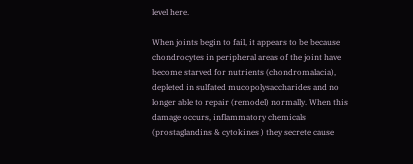level here.

When joints begin to fail, it appears to be because chondrocytes in peripheral areas of the joint have become starved for nutrients (chondromalacia), depleted in sulfated mucopolysaccharides and no longer able to repair (remodel) normally. When this damage occurs, inflammatory chemicals (prostaglandins & cytokines ) they secrete cause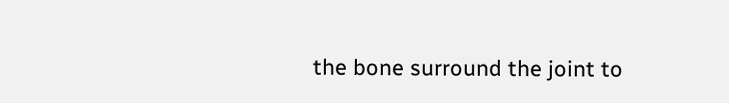the bone surround the joint to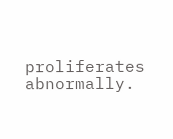proliferates abnormally.